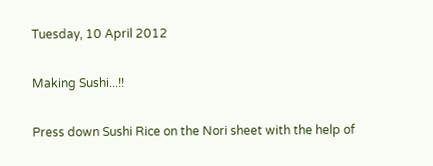Tuesday, 10 April 2012

Making Sushi...!!

Press down Sushi Rice on the Nori sheet with the help of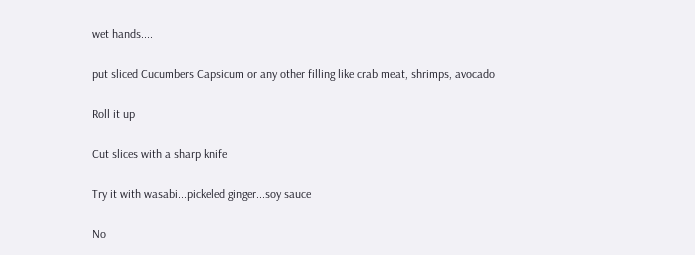wet hands....

put sliced Cucumbers Capsicum or any other filling like crab meat, shrimps, avocado

Roll it up

Cut slices with a sharp knife

Try it with wasabi...pickeled ginger...soy sauce

No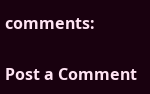comments:

Post a Comment